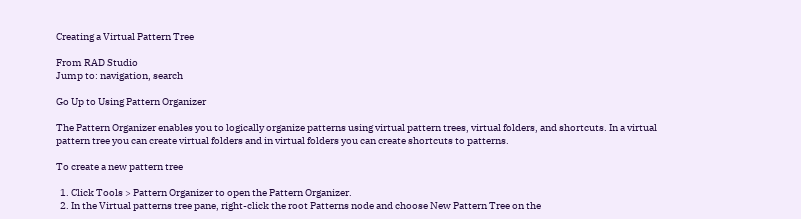Creating a Virtual Pattern Tree

From RAD Studio
Jump to: navigation, search

Go Up to Using Pattern Organizer

The Pattern Organizer enables you to logically organize patterns using virtual pattern trees, virtual folders, and shortcuts. In a virtual pattern tree you can create virtual folders and in virtual folders you can create shortcuts to patterns.

To create a new pattern tree

  1. Click Tools > Pattern Organizer to open the Pattern Organizer.
  2. In the Virtual patterns tree pane, right-click the root Patterns node and choose New Pattern Tree on the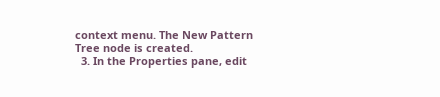context menu. The New Pattern Tree node is created.
  3. In the Properties pane, edit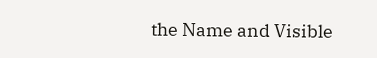the Name and Visible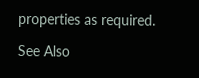properties as required.

See Also